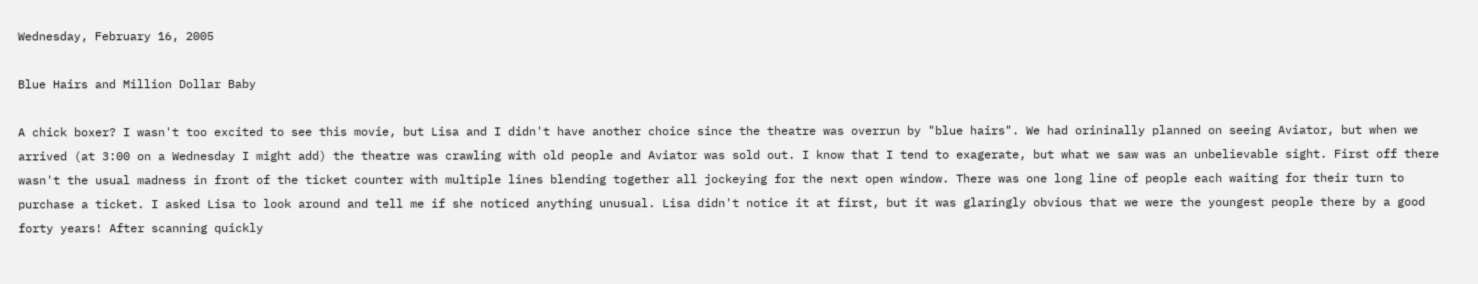Wednesday, February 16, 2005

Blue Hairs and Million Dollar Baby

A chick boxer? I wasn't too excited to see this movie, but Lisa and I didn't have another choice since the theatre was overrun by "blue hairs". We had orininally planned on seeing Aviator, but when we arrived (at 3:00 on a Wednesday I might add) the theatre was crawling with old people and Aviator was sold out. I know that I tend to exagerate, but what we saw was an unbelievable sight. First off there wasn't the usual madness in front of the ticket counter with multiple lines blending together all jockeying for the next open window. There was one long line of people each waiting for their turn to purchase a ticket. I asked Lisa to look around and tell me if she noticed anything unusual. Lisa didn't notice it at first, but it was glaringly obvious that we were the youngest people there by a good forty years! After scanning quickly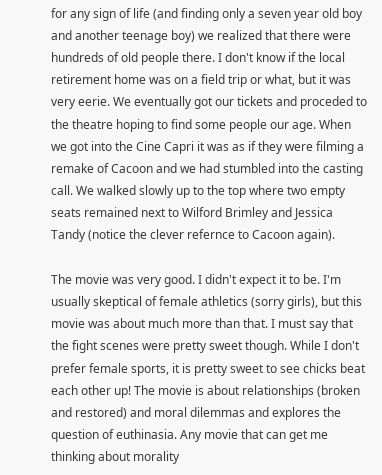for any sign of life (and finding only a seven year old boy and another teenage boy) we realized that there were hundreds of old people there. I don't know if the local retirement home was on a field trip or what, but it was very eerie. We eventually got our tickets and proceded to the theatre hoping to find some people our age. When we got into the Cine Capri it was as if they were filming a remake of Cacoon and we had stumbled into the casting call. We walked slowly up to the top where two empty seats remained next to Wilford Brimley and Jessica Tandy (notice the clever refernce to Cacoon again).

The movie was very good. I didn't expect it to be. I'm usually skeptical of female athletics (sorry girls), but this movie was about much more than that. I must say that the fight scenes were pretty sweet though. While I don't prefer female sports, it is pretty sweet to see chicks beat each other up! The movie is about relationships (broken and restored) and moral dilemmas and explores the question of euthinasia. Any movie that can get me thinking about morality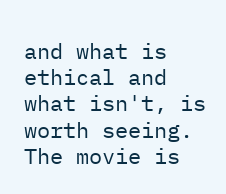and what is ethical and what isn't, is worth seeing. The movie is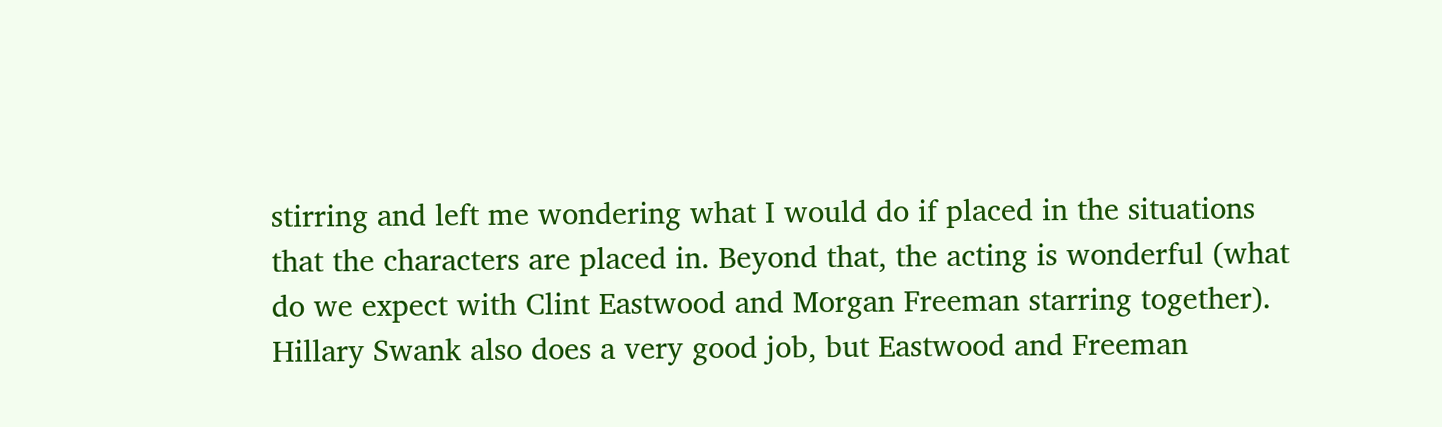stirring and left me wondering what I would do if placed in the situations that the characters are placed in. Beyond that, the acting is wonderful (what do we expect with Clint Eastwood and Morgan Freeman starring together). Hillary Swank also does a very good job, but Eastwood and Freeman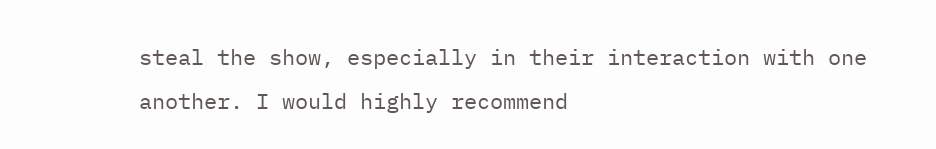steal the show, especially in their interaction with one another. I would highly recommend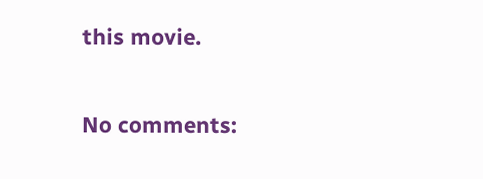this movie.

No comments: